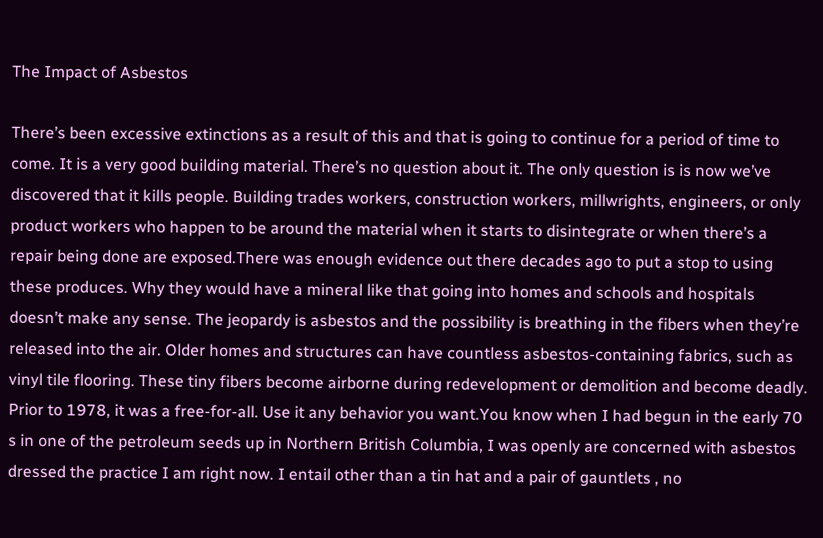The Impact of Asbestos

There’s been excessive extinctions as a result of this and that is going to continue for a period of time to come. It is a very good building material. There’s no question about it. The only question is is now we’ve discovered that it kills people. Building trades workers, construction workers, millwrights, engineers, or only product workers who happen to be around the material when it starts to disintegrate or when there’s a repair being done are exposed.There was enough evidence out there decades ago to put a stop to using these produces. Why they would have a mineral like that going into homes and schools and hospitals doesn’t make any sense. The jeopardy is asbestos and the possibility is breathing in the fibers when they’re released into the air. Older homes and structures can have countless asbestos-containing fabrics, such as vinyl tile flooring. These tiny fibers become airborne during redevelopment or demolition and become deadly. Prior to 1978, it was a free-for-all. Use it any behavior you want.You know when I had begun in the early 70 s in one of the petroleum seeds up in Northern British Columbia, I was openly are concerned with asbestos dressed the practice I am right now. I entail other than a tin hat and a pair of gauntlets , no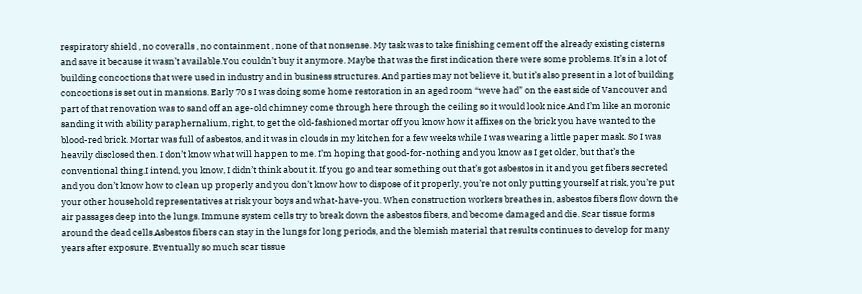respiratory shield , no coveralls , no containment , none of that nonsense. My task was to take finishing cement off the already existing cisterns and save it because it wasn’t available.You couldn’t buy it anymore. Maybe that was the first indication there were some problems. It’s in a lot of building concoctions that were used in industry and in business structures. And parties may not believe it, but it’s also present in a lot of building concoctions is set out in mansions. Early 70 s I was doing some home restoration in an aged room “weve had” on the east side of Vancouver and part of that renovation was to sand off an age-old chimney come through here through the ceiling so it would look nice.And I’m like an moronic sanding it with ability paraphernalium, right, to get the old-fashioned mortar off you know how it affixes on the brick you have wanted to the blood-red brick. Mortar was full of asbestos, and it was in clouds in my kitchen for a few weeks while I was wearing a little paper mask. So I was heavily disclosed then. I don’t know what will happen to me. I’m hoping that good-for-nothing and you know as I get older, but that’s the conventional thing.I intend, you know, I didn’t think about it. If you go and tear something out that’s got asbestos in it and you get fibers secreted and you don’t know how to clean up properly and you don’t know how to dispose of it properly, you’re not only putting yourself at risk, you’re put your other household representatives at risk your boys and what-have-you. When construction workers breathes in, asbestos fibers flow down the air passages deep into the lungs. Immune system cells try to break down the asbestos fibers, and become damaged and die. Scar tissue forms around the dead cells.Asbestos fibers can stay in the lungs for long periods, and the blemish material that results continues to develop for many years after exposure. Eventually so much scar tissue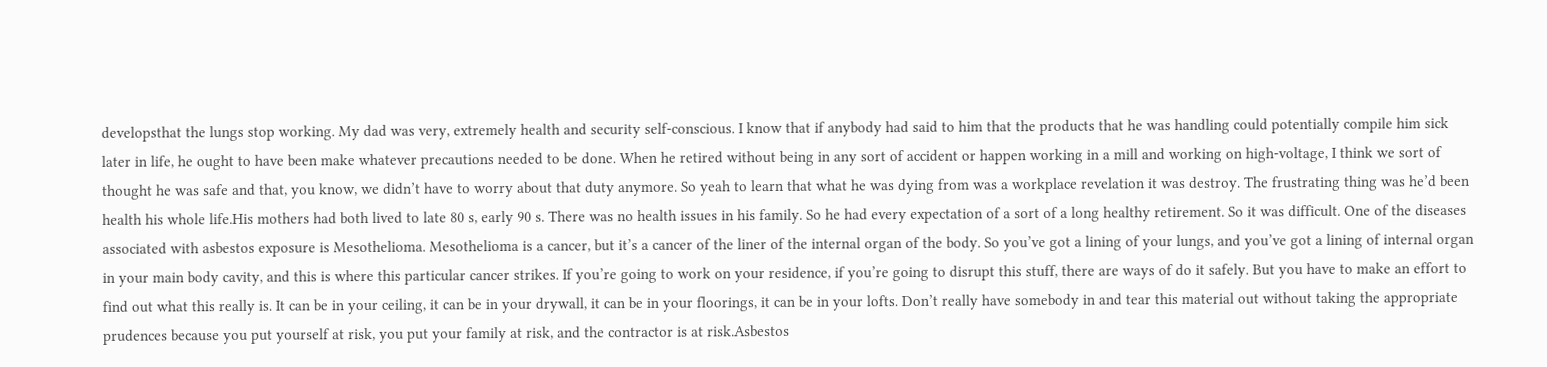developsthat the lungs stop working. My dad was very, extremely health and security self-conscious. I know that if anybody had said to him that the products that he was handling could potentially compile him sick later in life, he ought to have been make whatever precautions needed to be done. When he retired without being in any sort of accident or happen working in a mill and working on high-voltage, I think we sort of thought he was safe and that, you know, we didn’t have to worry about that duty anymore. So yeah to learn that what he was dying from was a workplace revelation it was destroy. The frustrating thing was he’d been health his whole life.His mothers had both lived to late 80 s, early 90 s. There was no health issues in his family. So he had every expectation of a sort of a long healthy retirement. So it was difficult. One of the diseases associated with asbestos exposure is Mesothelioma. Mesothelioma is a cancer, but it’s a cancer of the liner of the internal organ of the body. So you’ve got a lining of your lungs, and you’ve got a lining of internal organ in your main body cavity, and this is where this particular cancer strikes. If you’re going to work on your residence, if you’re going to disrupt this stuff, there are ways of do it safely. But you have to make an effort to find out what this really is. It can be in your ceiling, it can be in your drywall, it can be in your floorings, it can be in your lofts. Don’t really have somebody in and tear this material out without taking the appropriate prudences because you put yourself at risk, you put your family at risk, and the contractor is at risk.Asbestos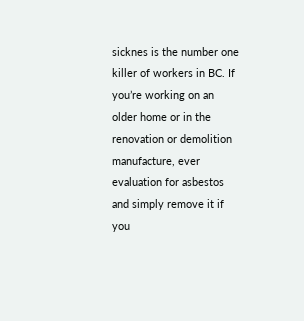sicknes is the number one killer of workers in BC. If you’re working on an older home or in the renovation or demolition manufacture, ever evaluation for asbestos and simply remove it if you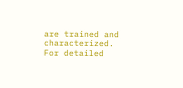are trained and characterized. For detailed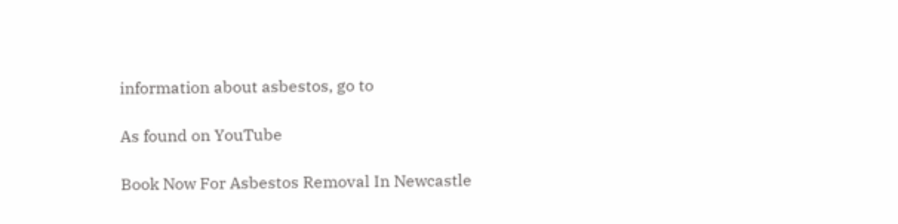information about asbestos, go to

As found on YouTube

Book Now For Asbestos Removal In Newcastle